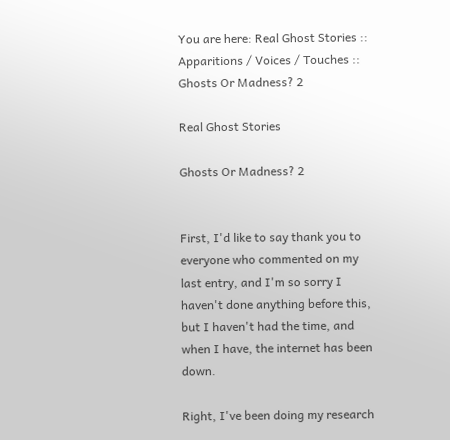You are here: Real Ghost Stories :: Apparitions / Voices / Touches :: Ghosts Or Madness? 2

Real Ghost Stories

Ghosts Or Madness? 2


First, I'd like to say thank you to everyone who commented on my last entry, and I'm so sorry I haven't done anything before this, but I haven't had the time, and when I have, the internet has been down.

Right, I've been doing my research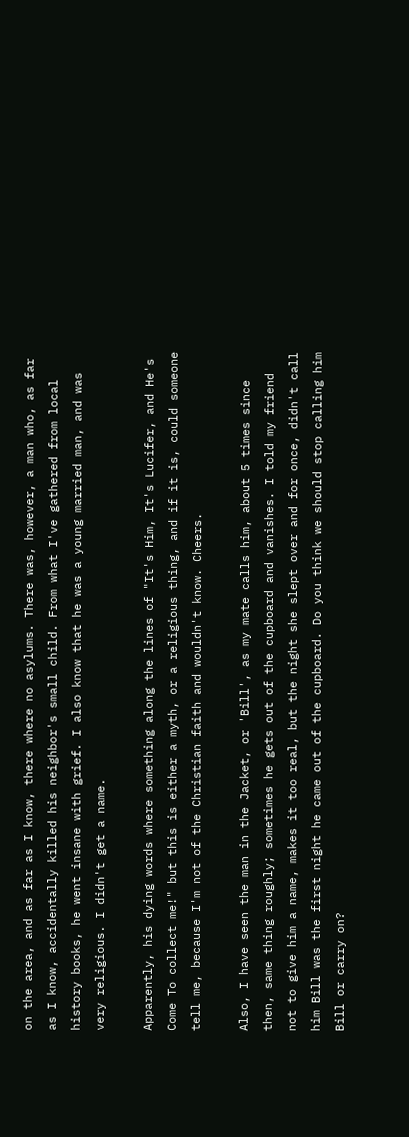on the area, and as far as I know, there where no asylums. There was, however, a man who, as far as I know, accidentally killed his neighbor's small child. From what I've gathered from local history books, he went insane with grief. I also know that he was a young married man, and was very religious. I didn't get a name.

Apparently, his dying words where something along the lines of "It's Him, It's Lucifer, and He's Come To collect me!" but this is either a myth, or a religious thing, and if it is, could someone tell me, because I'm not of the Christian faith and wouldn't know. Cheers.

Also, I have seen the man in the Jacket, or 'Bill', as my mate calls him, about 5 times since then, same thing roughly; sometimes he gets out of the cupboard and vanishes. I told my friend not to give him a name, makes it too real, but the night she slept over and for once, didn't call him Bill was the first night he came out of the cupboard. Do you think we should stop calling him Bill or carry on?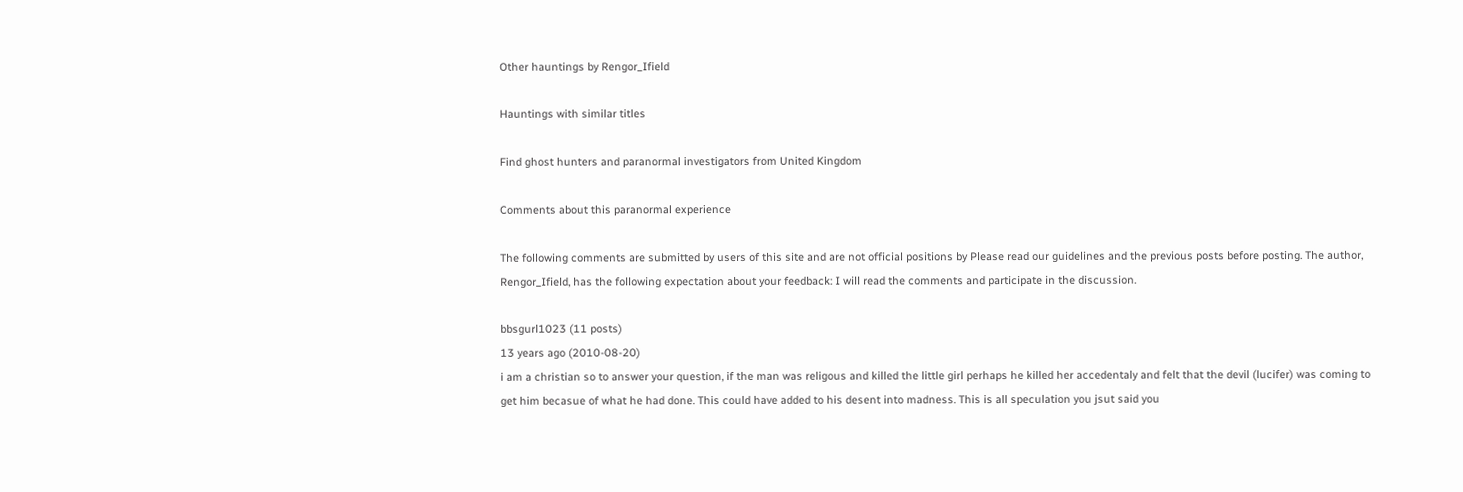Other hauntings by Rengor_Ifield

Hauntings with similar titles

Find ghost hunters and paranormal investigators from United Kingdom

Comments about this paranormal experience

The following comments are submitted by users of this site and are not official positions by Please read our guidelines and the previous posts before posting. The author, Rengor_Ifield, has the following expectation about your feedback: I will read the comments and participate in the discussion.

bbsgurl1023 (11 posts)
13 years ago (2010-08-20)
i am a christian so to answer your question, if the man was religous and killed the little girl perhaps he killed her accedentaly and felt that the devil (lucifer) was coming to get him becasue of what he had done. This could have added to his desent into madness. This is all speculation you jsut said you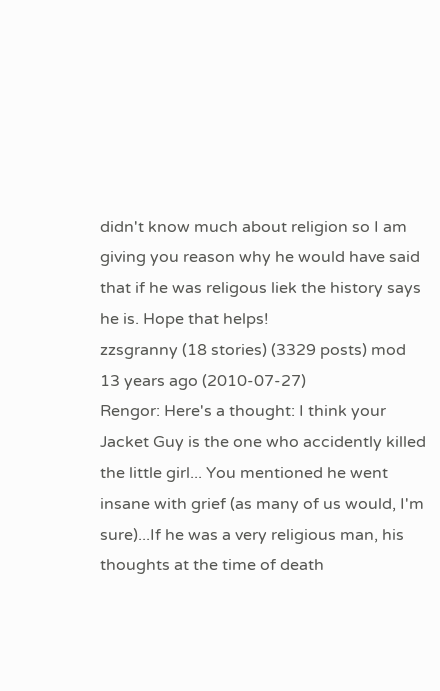didn't know much about religion so I am giving you reason why he would have said that if he was religous liek the history says he is. Hope that helps!
zzsgranny (18 stories) (3329 posts) mod
13 years ago (2010-07-27)
Rengor: Here's a thought: I think your Jacket Guy is the one who accidently killed the little girl... You mentioned he went insane with grief (as many of us would, I'm sure)...If he was a very religious man, his thoughts at the time of death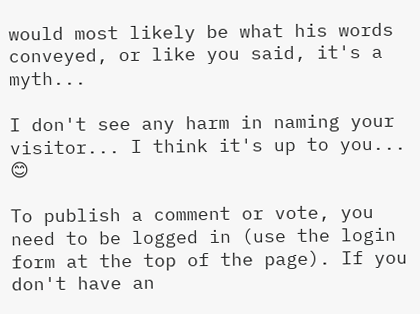would most likely be what his words conveyed, or like you said, it's a myth...

I don't see any harm in naming your visitor... I think it's up to you... 😊

To publish a comment or vote, you need to be logged in (use the login form at the top of the page). If you don't have an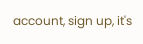account, sign up, it's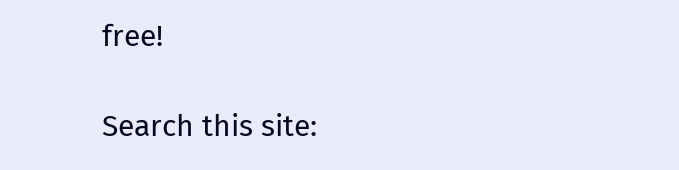free!

Search this site: